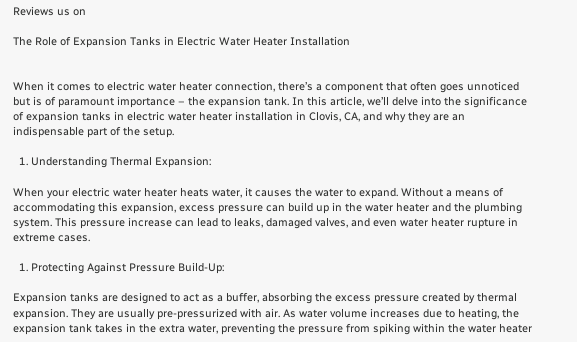Reviews us on

The Role of Expansion Tanks in Electric Water Heater Installation


When it comes to electric water heater connection, there’s a component that often goes unnoticed but is of paramount importance – the expansion tank. In this article, we’ll delve into the significance of expansion tanks in electric water heater installation in Clovis, CA, and why they are an indispensable part of the setup.

  1. Understanding Thermal Expansion:

When your electric water heater heats water, it causes the water to expand. Without a means of accommodating this expansion, excess pressure can build up in the water heater and the plumbing system. This pressure increase can lead to leaks, damaged valves, and even water heater rupture in extreme cases.

  1. Protecting Against Pressure Build-Up:

Expansion tanks are designed to act as a buffer, absorbing the excess pressure created by thermal expansion. They are usually pre-pressurized with air. As water volume increases due to heating, the expansion tank takes in the extra water, preventing the pressure from spiking within the water heater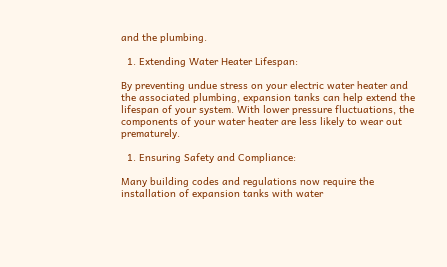and the plumbing.

  1. Extending Water Heater Lifespan:

By preventing undue stress on your electric water heater and the associated plumbing, expansion tanks can help extend the lifespan of your system. With lower pressure fluctuations, the components of your water heater are less likely to wear out prematurely.

  1. Ensuring Safety and Compliance:

Many building codes and regulations now require the installation of expansion tanks with water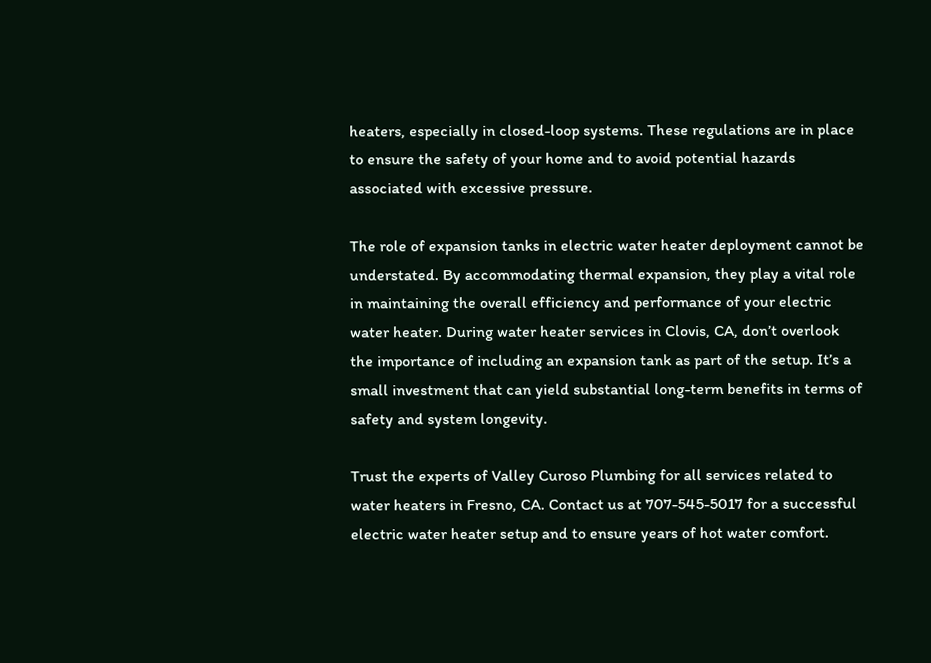heaters, especially in closed-loop systems. These regulations are in place to ensure the safety of your home and to avoid potential hazards associated with excessive pressure.

The role of expansion tanks in electric water heater deployment cannot be understated. By accommodating thermal expansion, they play a vital role in maintaining the overall efficiency and performance of your electric water heater. During water heater services in Clovis, CA, don’t overlook the importance of including an expansion tank as part of the setup. It’s a small investment that can yield substantial long-term benefits in terms of safety and system longevity.

Trust the experts of Valley Curoso Plumbing for all services related to water heaters in Fresno, CA. Contact us at 707-545-5017 for a successful electric water heater setup and to ensure years of hot water comfort.